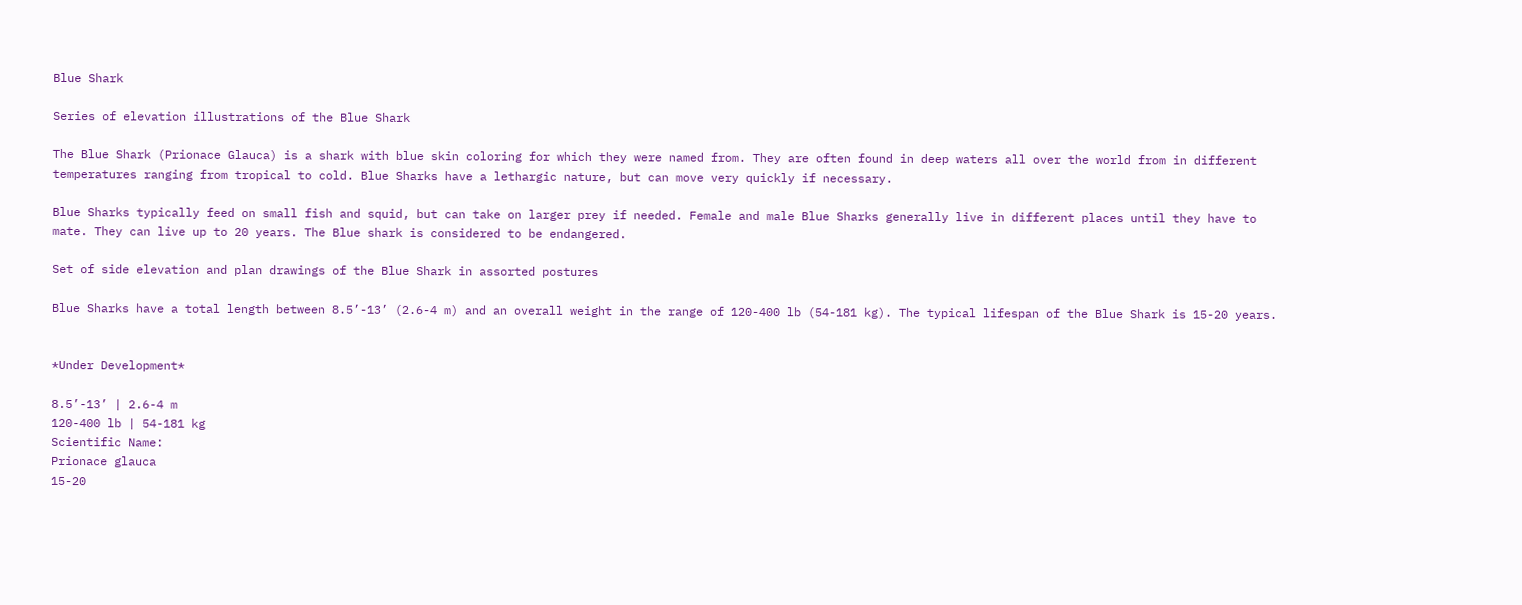Blue Shark

Series of elevation illustrations of the Blue Shark

The Blue Shark (Prionace Glauca) is a shark with blue skin coloring for which they were named from. They are often found in deep waters all over the world from in different temperatures ranging from tropical to cold. Blue Sharks have a lethargic nature, but can move very quickly if necessary.

Blue Sharks typically feed on small fish and squid, but can take on larger prey if needed. Female and male Blue Sharks generally live in different places until they have to mate. They can live up to 20 years. The Blue shark is considered to be endangered.

Set of side elevation and plan drawings of the Blue Shark in assorted postures

Blue Sharks have a total length between 8.5’-13’ (2.6-4 m) and an overall weight in the range of 120-400 lb (54-181 kg). The typical lifespan of the Blue Shark is 15-20 years.


*Under Development*

8.5’-13’ | 2.6-4 m
120-400 lb | 54-181 kg
Scientific Name:
Prionace glauca
15-20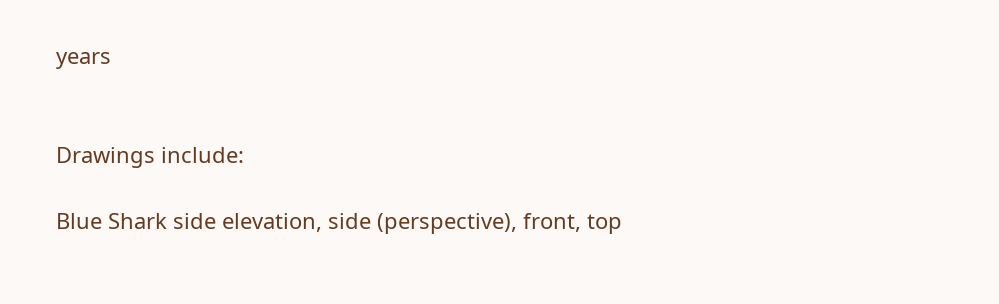years


Drawings include:

Blue Shark side elevation, side (perspective), front, top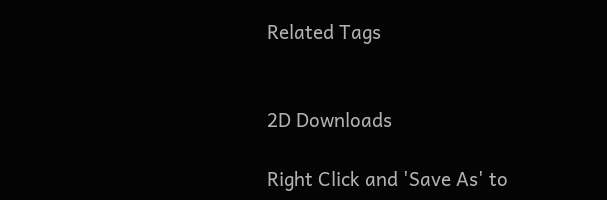Related Tags


2D Downloads

Right Click and 'Save As' to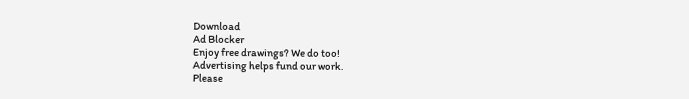Download
Ad Blocker
Enjoy free drawings? We do too!
Advertising helps fund our work.
Please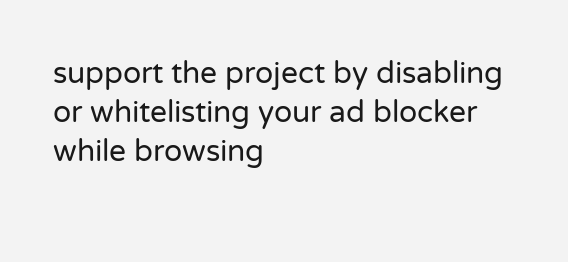support the project by disabling
or whitelisting your ad blocker while browsing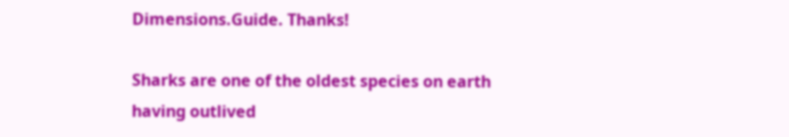Dimensions.Guide. Thanks!

Sharks are one of the oldest species on earth having outlived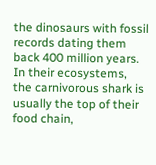the dinosaurs with fossil records dating them back 400 million years. In their ecosystems, the carnivorous shark is usually the top of their food chain,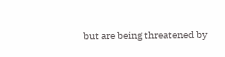but are being threatened by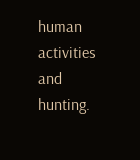human activities and hunting.